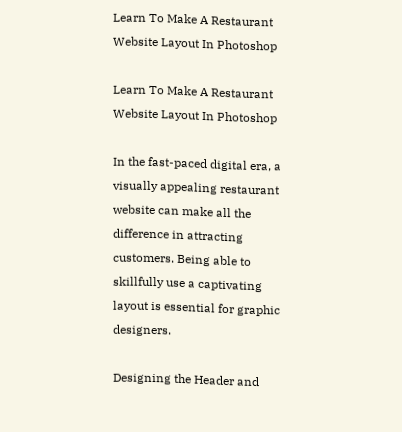Learn To Make A Restaurant Website Layout In Photoshop

Learn To Make A Restaurant Website Layout In Photoshop

In the fast-paced digital era, a visually appealing restaurant website can make all the difference in attracting customers. Being able to skillfully use a captivating layout is essential for graphic designers.

Designing the Header and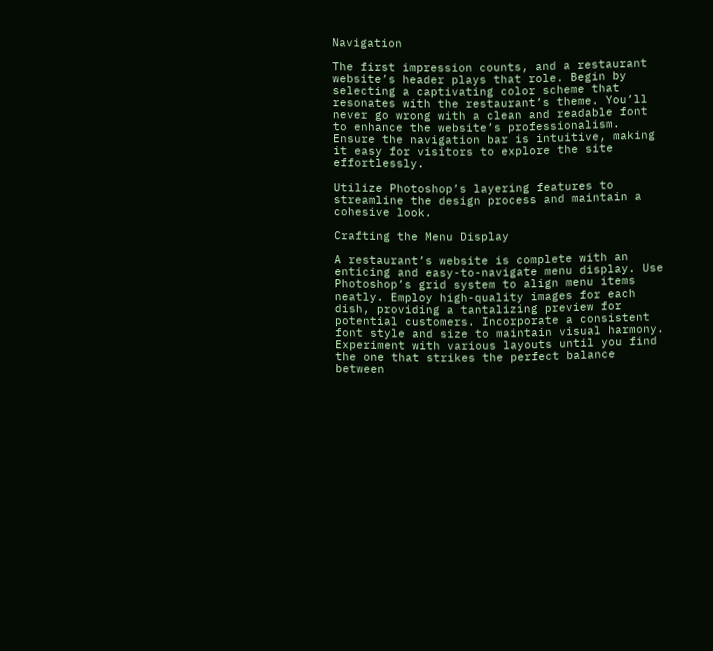Navigation

The first impression counts, and a restaurant website’s header plays that role. Begin by selecting a captivating color scheme that resonates with the restaurant’s theme. You’ll never go wrong with a clean and readable font to enhance the website’s professionalism. Ensure the navigation bar is intuitive, making it easy for visitors to explore the site effortlessly.

Utilize Photoshop’s layering features to streamline the design process and maintain a cohesive look.

Crafting the Menu Display

A restaurant’s website is complete with an enticing and easy-to-navigate menu display. Use Photoshop’s grid system to align menu items neatly. Employ high-quality images for each dish, providing a tantalizing preview for potential customers. Incorporate a consistent font style and size to maintain visual harmony. Experiment with various layouts until you find the one that strikes the perfect balance between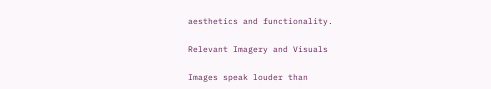aesthetics and functionality.

Relevant Imagery and Visuals

Images speak louder than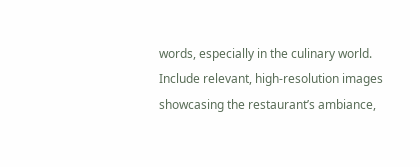words, especially in the culinary world. Include relevant, high-resolution images showcasing the restaurant’s ambiance,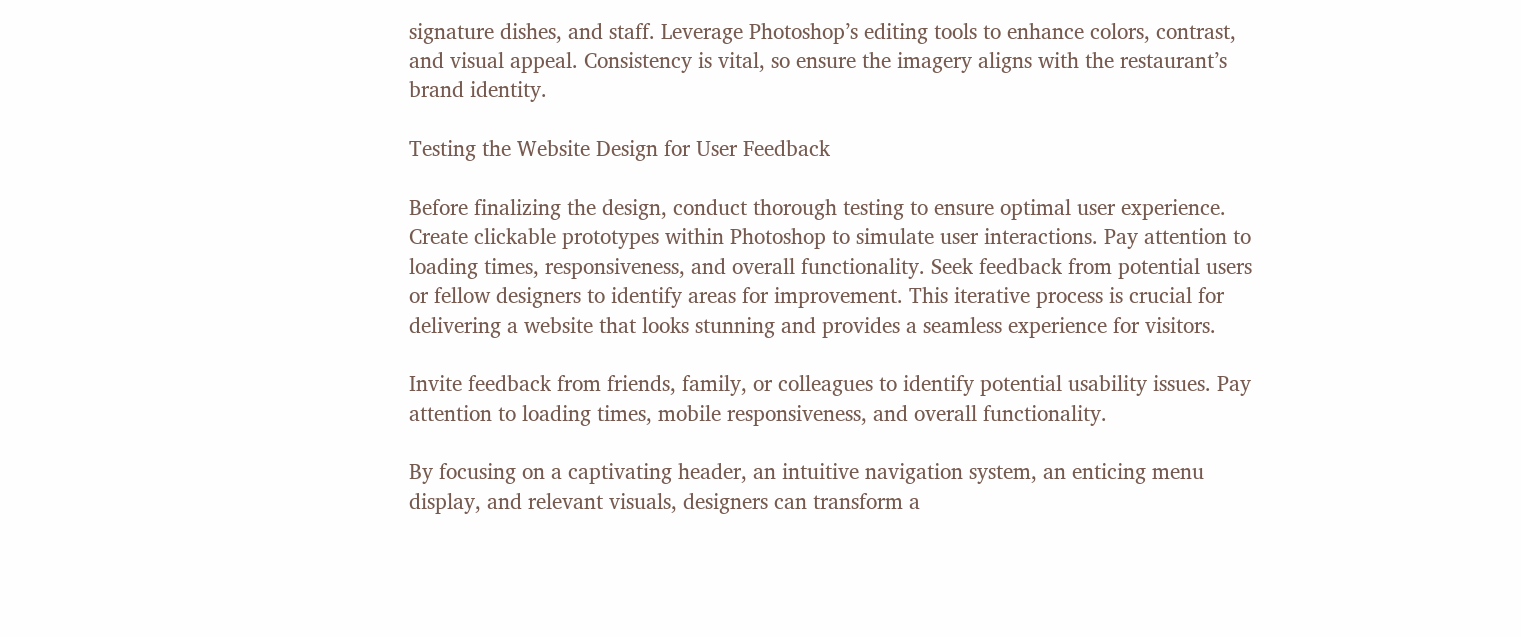signature dishes, and staff. Leverage Photoshop’s editing tools to enhance colors, contrast, and visual appeal. Consistency is vital, so ensure the imagery aligns with the restaurant’s brand identity.

Testing the Website Design for User Feedback

Before finalizing the design, conduct thorough testing to ensure optimal user experience. Create clickable prototypes within Photoshop to simulate user interactions. Pay attention to loading times, responsiveness, and overall functionality. Seek feedback from potential users or fellow designers to identify areas for improvement. This iterative process is crucial for delivering a website that looks stunning and provides a seamless experience for visitors.

Invite feedback from friends, family, or colleagues to identify potential usability issues. Pay attention to loading times, mobile responsiveness, and overall functionality.

By focusing on a captivating header, an intuitive navigation system, an enticing menu display, and relevant visuals, designers can transform a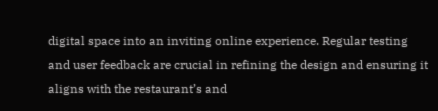digital space into an inviting online experience. Regular testing and user feedback are crucial in refining the design and ensuring it aligns with the restaurant’s and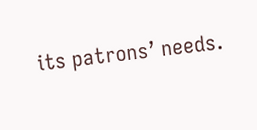its patrons’ needs.